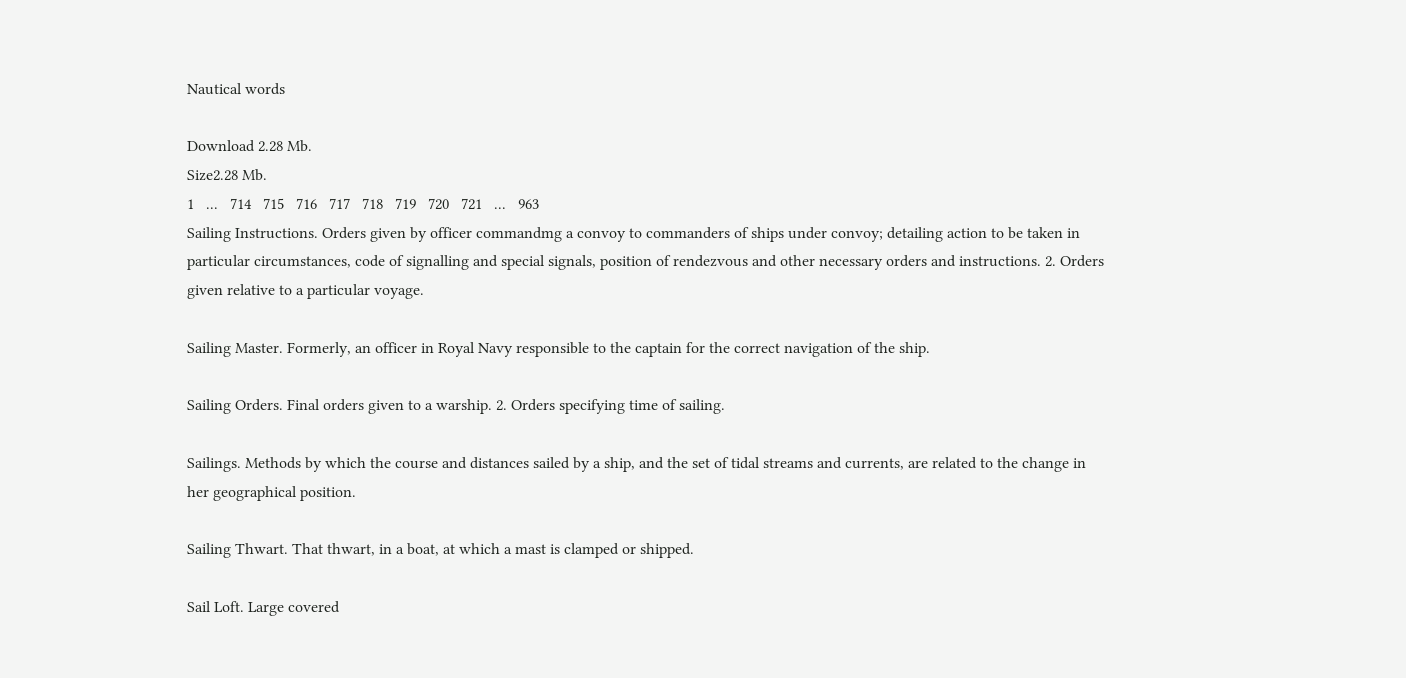Nautical words

Download 2.28 Mb.
Size2.28 Mb.
1   ...   714   715   716   717   718   719   720   721   ...   963
Sailing Instructions. Orders given by officer commandmg a convoy to commanders of ships under convoy; detailing action to be taken in particular circumstances, code of signalling and special signals, position of rendezvous and other necessary orders and instructions. 2. Orders given relative to a particular voyage.

Sailing Master. Formerly, an officer in Royal Navy responsible to the captain for the correct navigation of the ship.

Sailing Orders. Final orders given to a warship. 2. Orders specifying time of sailing.

Sailings. Methods by which the course and distances sailed by a ship, and the set of tidal streams and currents, are related to the change in her geographical position.

Sailing Thwart. That thwart, in a boat, at which a mast is clamped or shipped.

Sail Loft. Large covered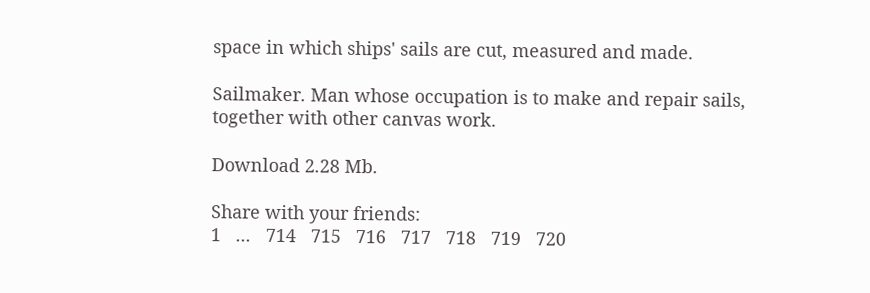space in which ships' sails are cut, measured and made.

Sailmaker. Man whose occupation is to make and repair sails, together with other canvas work.

Download 2.28 Mb.

Share with your friends:
1   ...   714   715   716   717   718   719   720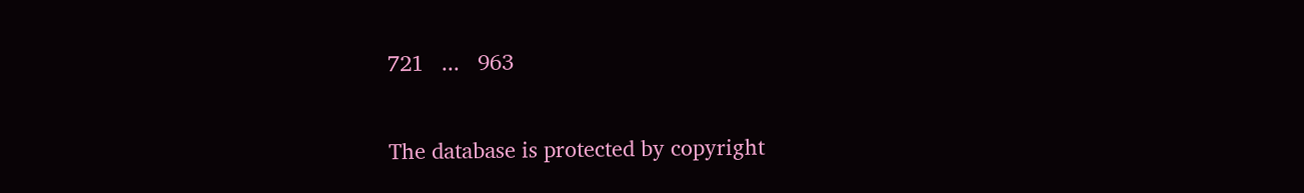721   ...   963

The database is protected by copyright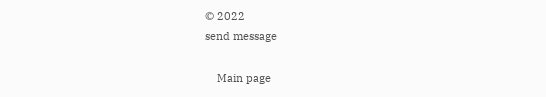© 2022
send message

    Main page